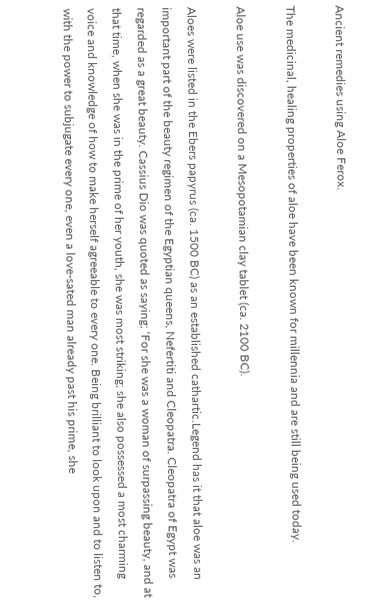Ancient remedies using Aloe Ferox.

The medicinal, healing properties of aloe have been known for millennia and are still being used today.

Aloe use was discovered on a Mesopotamian clay tablet (ca. 2100 BC).

Aloes were listed in the Ebers papyrus (ca. 1500 BC) as an established cathartic.Legend has it that aloe was an important part of the beauty regimen of the Egyptian queens, Nefertiti and Cleopatra. Cleopatra of Egypt was regarded as a great beauty. Cassius Dio was quoted as saying; ‘For she was a woman of surpassing beauty, and at that time, when she was in the prime of her youth, she was most striking; she also possessed a most charming voice and knowledge of how to make herself agreeable to every one. Being brilliant to look upon and to listen to, with the power to subjugate every one, even a love-sated man already past his prime, she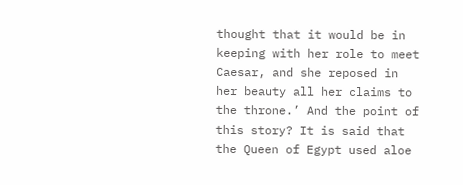thought that it would be in keeping with her role to meet Caesar, and she reposed in her beauty all her claims to the throne.’ And the point of this story? It is said that the Queen of Egypt used aloe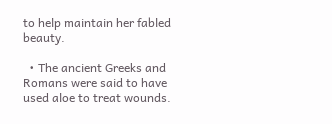to help maintain her fabled beauty.

  • The ancient Greeks and Romans were said to have used aloe to treat wounds.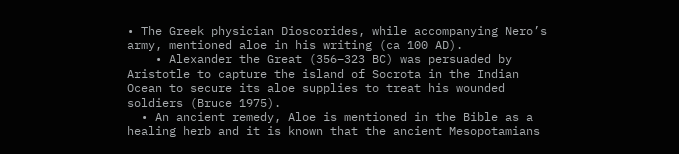• The Greek physician Dioscorides, while accompanying Nero’s army, mentioned aloe in his writing (ca 100 AD).
    • Alexander the Great (356–323 BC) was persuaded by Aristotle to capture the island of Socrota in the Indian Ocean to secure its aloe supplies to treat his wounded soldiers (Bruce 1975).
  • An ancient remedy, Aloe is mentioned in the Bible as a healing herb and it is known that the ancient Mesopotamians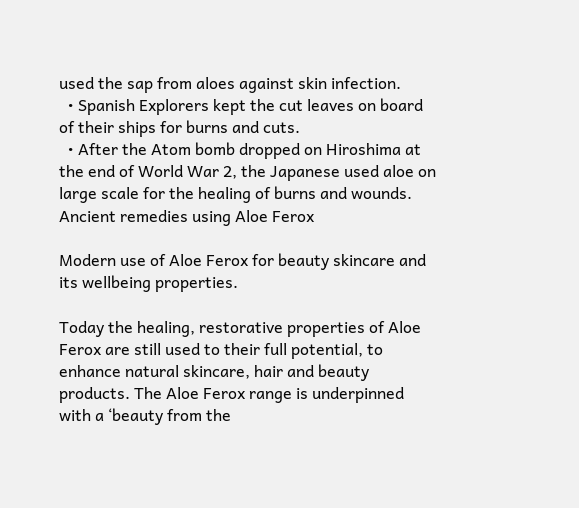used the sap from aloes against skin infection.
  • Spanish Explorers kept the cut leaves on board of their ships for burns and cuts.
  • After the Atom bomb dropped on Hiroshima at the end of World War 2, the Japanese used aloe on large scale for the healing of burns and wounds.
Ancient remedies using Aloe Ferox

Modern use of Aloe Ferox for beauty skincare and its wellbeing properties.

Today the healing, restorative properties of Aloe Ferox are still used to their full potential, to enhance natural skincare, hair and beauty products. The Aloe Ferox range is underpinned with a ‘beauty from the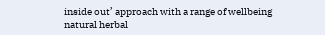inside out’ approach with a range of wellbeing natural herbal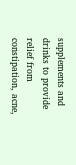supplements and drinks to provide relief from constipation, acne,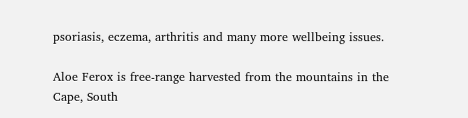psoriasis, eczema, arthritis and many more wellbeing issues.

Aloe Ferox is free-range harvested from the mountains in the Cape, South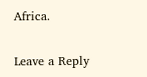Africa.


Leave a Reply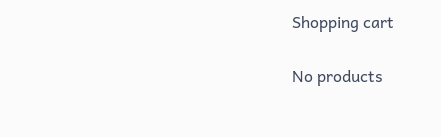Shopping cart


No products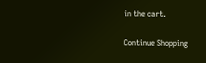in the cart.

Continue Shopping